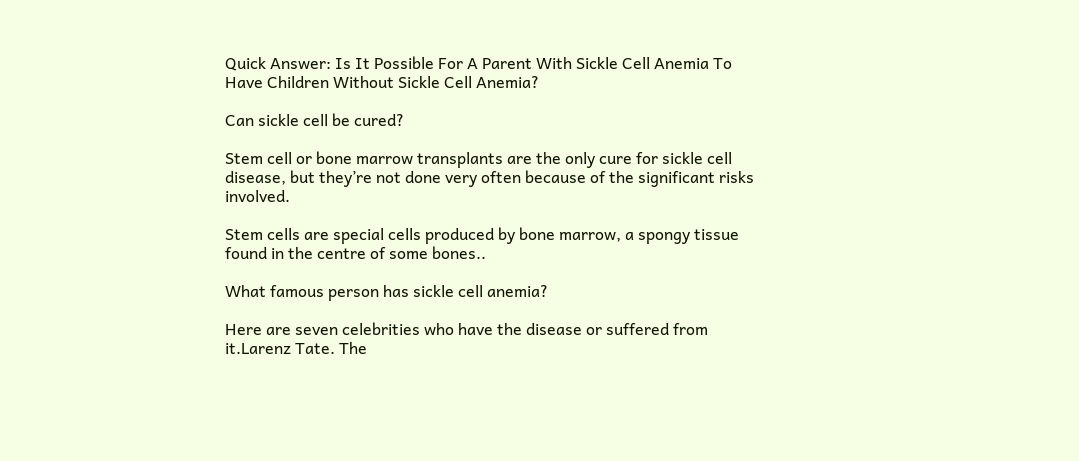Quick Answer: Is It Possible For A Parent With Sickle Cell Anemia To Have Children Without Sickle Cell Anemia?

Can sickle cell be cured?

Stem cell or bone marrow transplants are the only cure for sickle cell disease, but they’re not done very often because of the significant risks involved.

Stem cells are special cells produced by bone marrow, a spongy tissue found in the centre of some bones..

What famous person has sickle cell anemia?

Here are seven celebrities who have the disease or suffered from it.Larenz Tate. The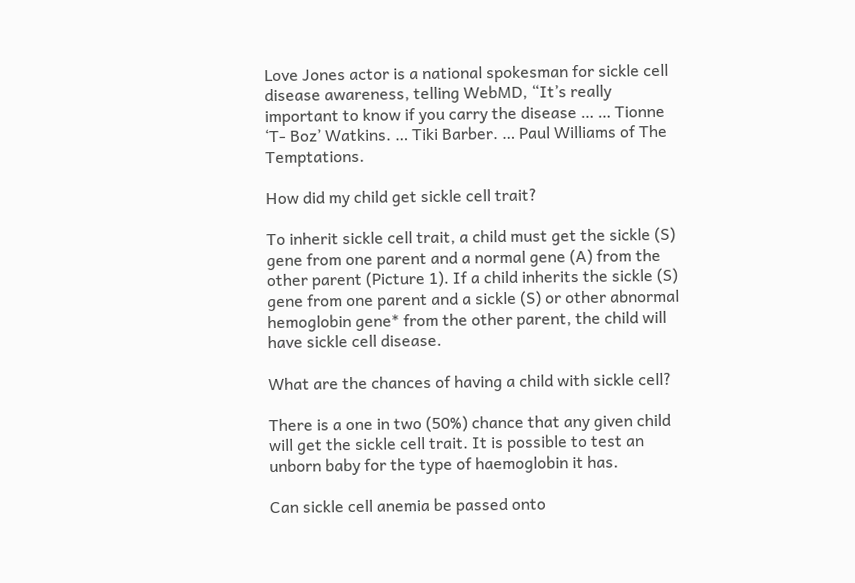Love Jones actor is a national spokesman for sickle cell disease awareness, telling WebMD, “It’s really important to know if you carry the disease … … Tionne ‘T- Boz’ Watkins. … Tiki Barber. … Paul Williams of The Temptations.

How did my child get sickle cell trait?

To inherit sickle cell trait, a child must get the sickle (S) gene from one parent and a normal gene (A) from the other parent (Picture 1). If a child inherits the sickle (S) gene from one parent and a sickle (S) or other abnormal hemoglobin gene* from the other parent, the child will have sickle cell disease.

What are the chances of having a child with sickle cell?

There is a one in two (50%) chance that any given child will get the sickle cell trait. It is possible to test an unborn baby for the type of haemoglobin it has.

Can sickle cell anemia be passed onto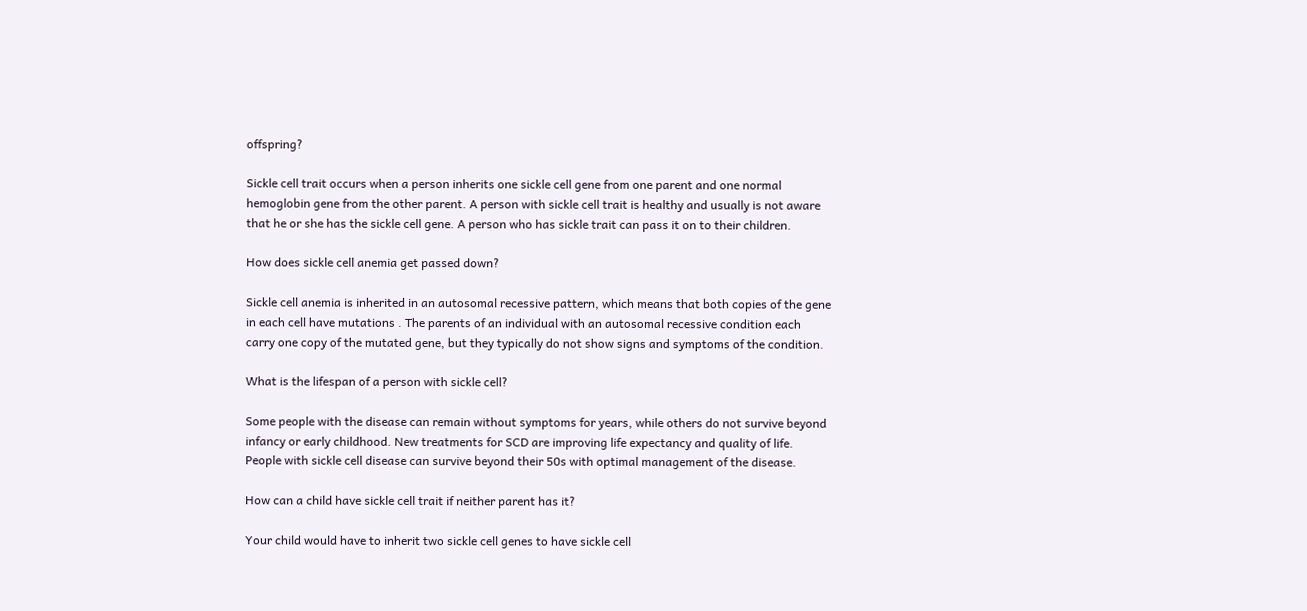offspring?

Sickle cell trait occurs when a person inherits one sickle cell gene from one parent and one normal hemoglobin gene from the other parent. A person with sickle cell trait is healthy and usually is not aware that he or she has the sickle cell gene. A person who has sickle trait can pass it on to their children.

How does sickle cell anemia get passed down?

Sickle cell anemia is inherited in an autosomal recessive pattern, which means that both copies of the gene in each cell have mutations . The parents of an individual with an autosomal recessive condition each carry one copy of the mutated gene, but they typically do not show signs and symptoms of the condition.

What is the lifespan of a person with sickle cell?

Some people with the disease can remain without symptoms for years, while others do not survive beyond infancy or early childhood. New treatments for SCD are improving life expectancy and quality of life. People with sickle cell disease can survive beyond their 50s with optimal management of the disease.

How can a child have sickle cell trait if neither parent has it?

Your child would have to inherit two sickle cell genes to have sickle cell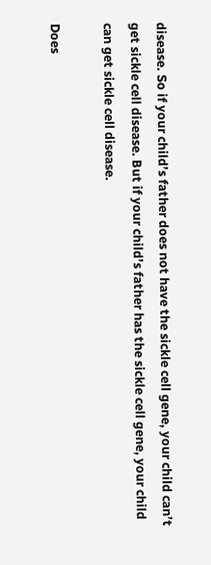disease. So if your child’s father does not have the sickle cell gene, your child can’t get sickle cell disease. But if your child’s father has the sickle cell gene, your child can get sickle cell disease.

Does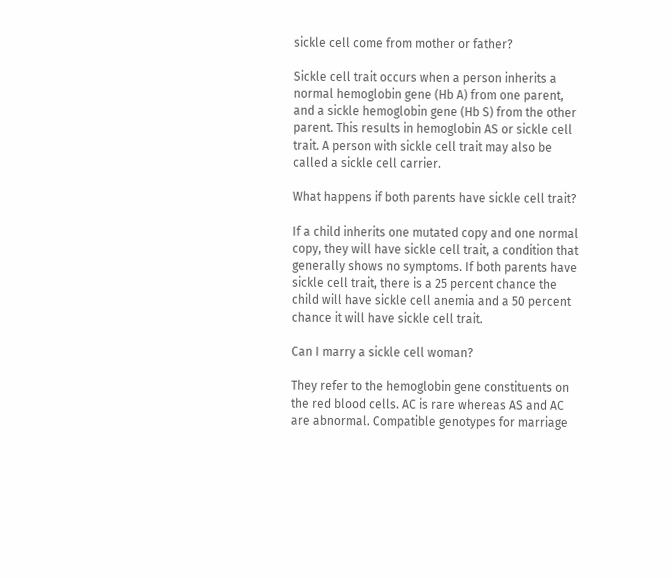sickle cell come from mother or father?

Sickle cell trait occurs when a person inherits a normal hemoglobin gene (Hb A) from one parent, and a sickle hemoglobin gene (Hb S) from the other parent. This results in hemoglobin AS or sickle cell trait. A person with sickle cell trait may also be called a sickle cell carrier.

What happens if both parents have sickle cell trait?

If a child inherits one mutated copy and one normal copy, they will have sickle cell trait, a condition that generally shows no symptoms. If both parents have sickle cell trait, there is a 25 percent chance the child will have sickle cell anemia and a 50 percent chance it will have sickle cell trait.

Can I marry a sickle cell woman?

They refer to the hemoglobin gene constituents on the red blood cells. AC is rare whereas AS and AC are abnormal. Compatible genotypes for marriage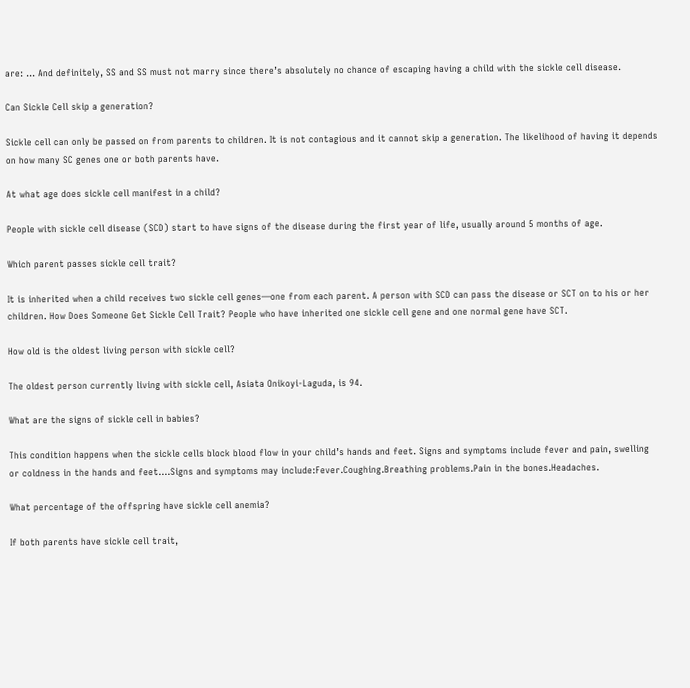are: … And definitely, SS and SS must not marry since there’s absolutely no chance of escaping having a child with the sickle cell disease.

Can Sickle Cell skip a generation?

Sickle cell can only be passed on from parents to children. It is not contagious and it cannot skip a generation. The likelihood of having it depends on how many SC genes one or both parents have.

At what age does sickle cell manifest in a child?

People with sickle cell disease (SCD) start to have signs of the disease during the first year of life, usually around 5 months of age.

Which parent passes sickle cell trait?

It is inherited when a child receives two sickle cell genes—one from each parent. A person with SCD can pass the disease or SCT on to his or her children. How Does Someone Get Sickle Cell Trait? People who have inherited one sickle cell gene and one normal gene have SCT.

How old is the oldest living person with sickle cell?

The oldest person currently living with sickle cell, Asiata Onikoyi-Laguda, is 94.

What are the signs of sickle cell in babies?

This condition happens when the sickle cells block blood flow in your child’s hands and feet. Signs and symptoms include fever and pain, swelling or coldness in the hands and feet….Signs and symptoms may include:Fever.Coughing.Breathing problems.Pain in the bones.Headaches.

What percentage of the offspring have sickle cell anemia?

If both parents have sickle cell trait,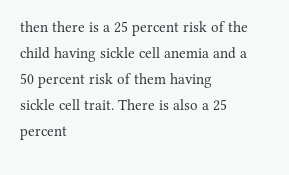then there is a 25 percent risk of the child having sickle cell anemia and a 50 percent risk of them having sickle cell trait. There is also a 25 percent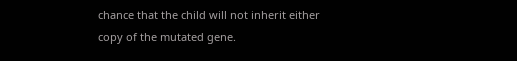chance that the child will not inherit either copy of the mutated gene.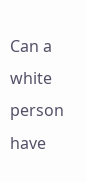Can a white person have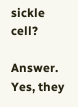sickle cell?

Answer. Yes, they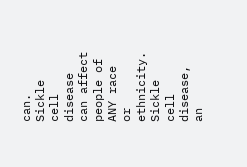can. Sickle cell disease can affect people of ANY race or ethnicity. Sickle cell disease, an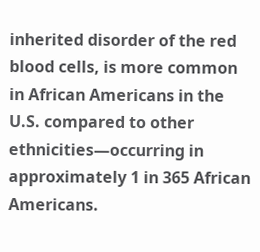inherited disorder of the red blood cells, is more common in African Americans in the U.S. compared to other ethnicities—occurring in approximately 1 in 365 African Americans.